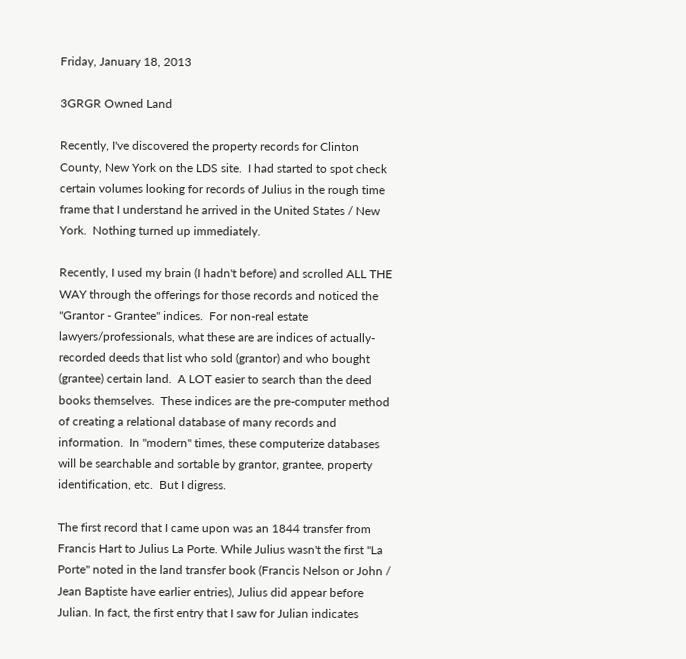Friday, January 18, 2013

3GRGR Owned Land

Recently, I've discovered the property records for Clinton County, New York on the LDS site.  I had started to spot check certain volumes looking for records of Julius in the rough time frame that I understand he arrived in the United States / New York.  Nothing turned up immediately.

Recently, I used my brain (I hadn't before) and scrolled ALL THE WAY through the offerings for those records and noticed the "Grantor - Grantee" indices.  For non-real estate lawyers/professionals, what these are are indices of actually-recorded deeds that list who sold (grantor) and who bought (grantee) certain land.  A LOT easier to search than the deed books themselves.  These indices are the pre-computer method of creating a relational database of many records and information.  In "modern" times, these computerize databases will be searchable and sortable by grantor, grantee, property identification, etc.  But I digress.

The first record that I came upon was an 1844 transfer from Francis Hart to Julius La Porte. While Julius wasn't the first "La Porte" noted in the land transfer book (Francis Nelson or John / Jean Baptiste have earlier entries), Julius did appear before Julian. In fact, the first entry that I saw for Julian indicates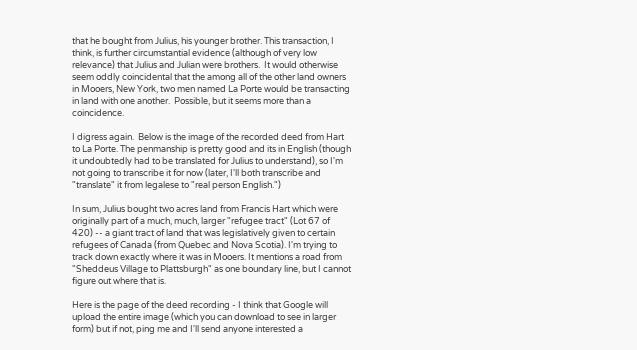that he bought from Julius, his younger brother. This transaction, I think, is further circumstantial evidence (although of very low relevance) that Julius and Julian were brothers.  It would otherwise seem oddly coincidental that the among all of the other land owners in Mooers, New York, two men named La Porte would be transacting in land with one another.  Possible, but it seems more than a coincidence.

I digress again.  Below is the image of the recorded deed from Hart to La Porte. The penmanship is pretty good and its in English (though it undoubtedly had to be translated for Julius to understand), so I'm not going to transcribe it for now (later, I'll both transcribe and "translate" it from legalese to "real person English.")

In sum, Julius bought two acres land from Francis Hart which were originally part of a much, much, larger "refugee tract" (Lot 67 of 420) -- a giant tract of land that was legislatively given to certain refugees of Canada (from Quebec and Nova Scotia). I'm trying to track down exactly where it was in Mooers. It mentions a road from "Sheddeus Village to Plattsburgh" as one boundary line, but I cannot figure out where that is.

Here is the page of the deed recording - I think that Google will upload the entire image (which you can download to see in larger form) but if not, ping me and I'll send anyone interested a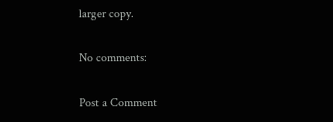larger copy.

No comments:

Post a Comment